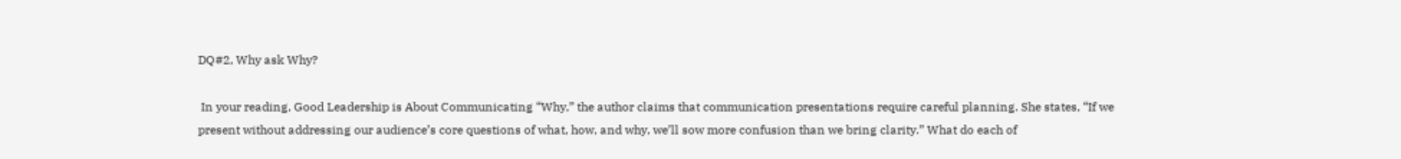DQ#2, Why ask Why?

 In your reading, Good Leadership is About Communicating “Why,” the author claims that communication presentations require careful planning. She states, “If we present without addressing our audience’s core questions of what, how, and why, we’ll sow more confusion than we bring clarity.” What do each of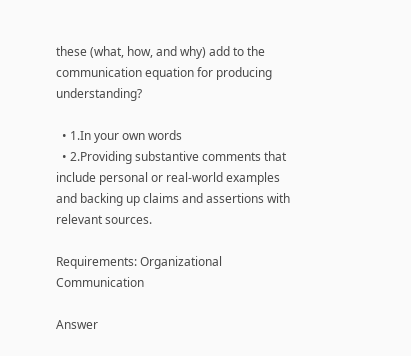these (what, how, and why) add to the communication equation for producing understanding?

  • 1.In your own words
  • 2.Providing substantive comments that include personal or real-world examples and backing up claims and assertions with relevant sources.

Requirements: Organizational Communication

Answer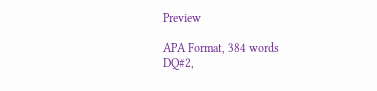Preview

APA Format, 384 words
DQ#2,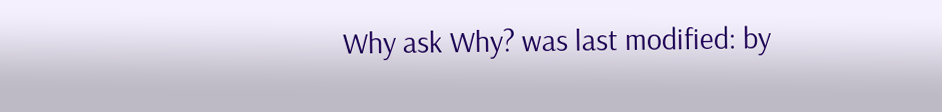Why ask Why? was last modified: by